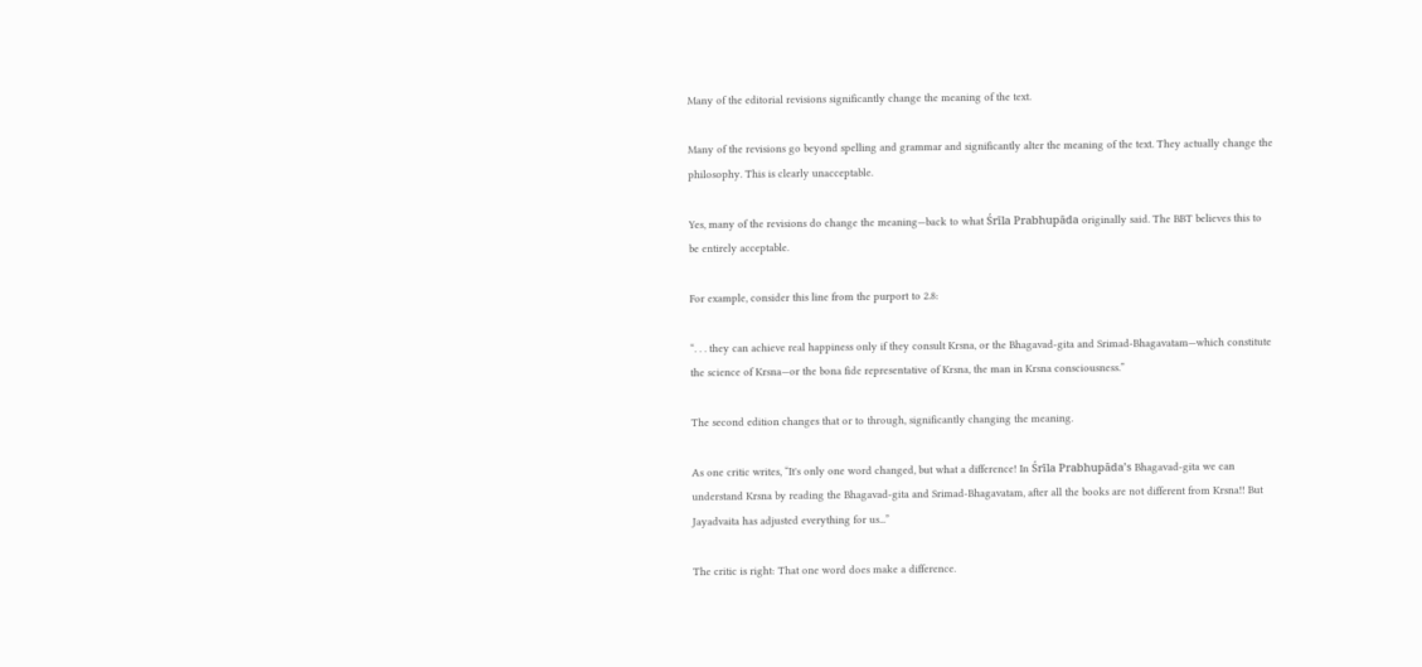Many of the editorial revisions significantly change the meaning of the text.

Many of the revisions go beyond spelling and grammar and significantly alter the meaning of the text. They actually change the philosophy. This is clearly unacceptable.

Yes, many of the revisions do change the meaning—back to what Śrīla Prabhupāda originally said. The BBT believes this to be entirely acceptable.

For example, consider this line from the purport to 2.8:

“. . . they can achieve real happiness only if they consult Krsna, or the Bhagavad-gita and Srimad-Bhagavatam—which constitute the science of Krsna—or the bona fide representative of Krsna, the man in Krsna consciousness.”

The second edition changes that or to through, significantly changing the meaning.

As one critic writes, “It's only one word changed, but what a difference! In Śrīla Prabhupāda’s Bhagavad-gita we can understand Krsna by reading the Bhagavad-gita and Srimad-Bhagavatam, after all the books are not different from Krsna!! But Jayadvaita has adjusted everything for us...”

The critic is right: That one word does make a difference.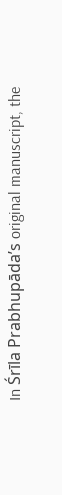In Śrīla Prabhupāda’s original manuscript, the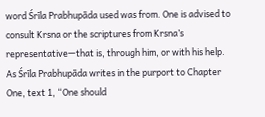word Śrīla Prabhupāda used was from. One is advised to consult Krsna or the scriptures from Krsna’s representative—that is, through him, or with his help. As Śrīla Prabhupāda writes in the purport to Chapter One, text 1, “One should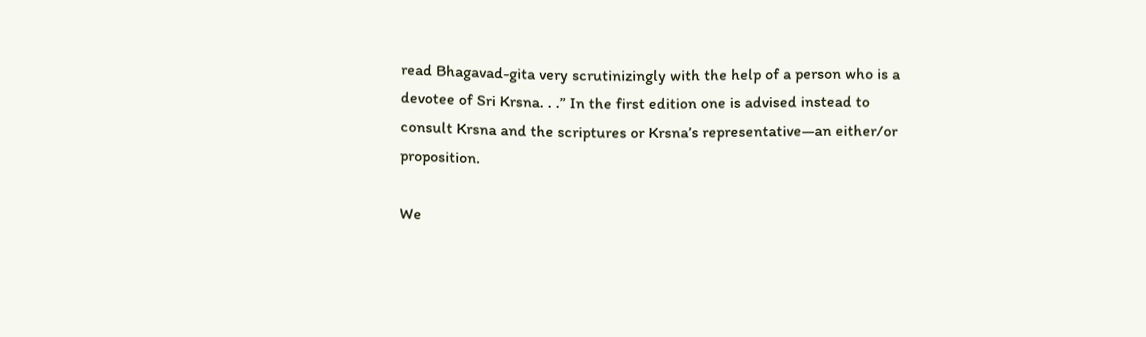read Bhagavad-gita very scrutinizingly with the help of a person who is a devotee of Sri Krsna. . .” In the first edition one is advised instead to consult Krsna and the scriptures or Krsna’s representative—an either/or proposition.

We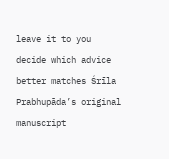leave it to you decide which advice better matches Śrīla Prabhupāda’s original manuscript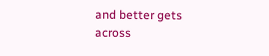and better gets across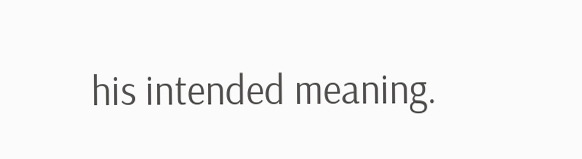his intended meaning.